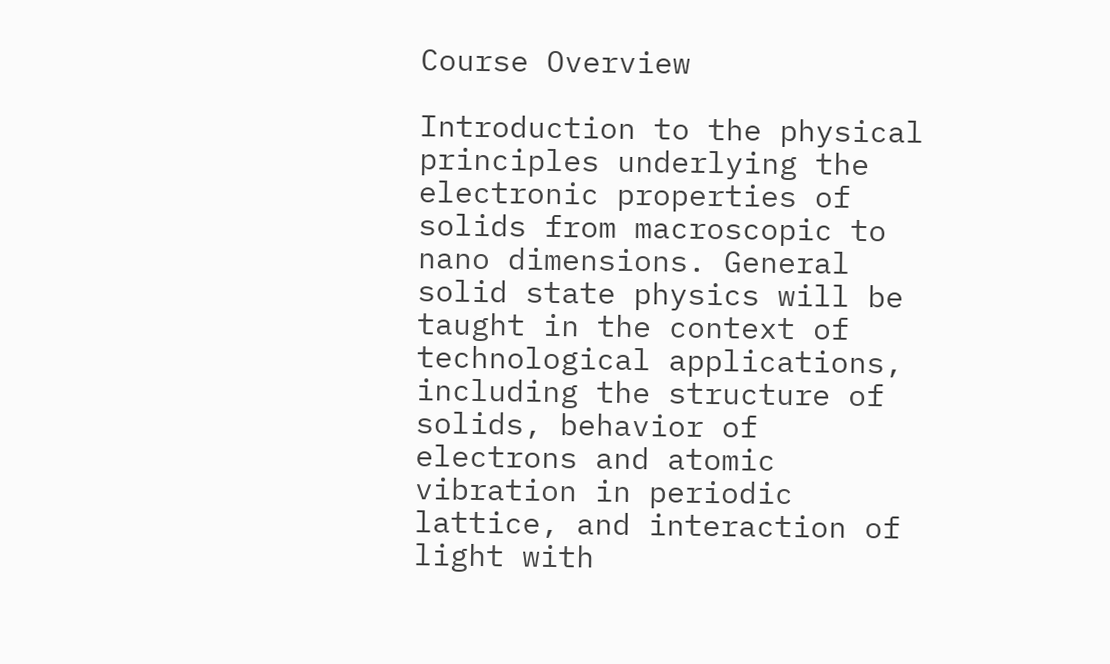Course Overview

Introduction to the physical principles underlying the electronic properties of solids from macroscopic to nano dimensions. General solid state physics will be taught in the context of technological applications, including the structure of solids, behavior of electrons and atomic vibration in periodic lattice, and interaction of light with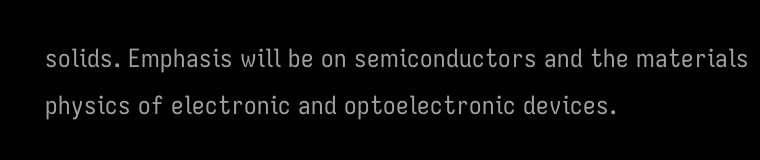solids. Emphasis will be on semiconductors and the materials physics of electronic and optoelectronic devices.